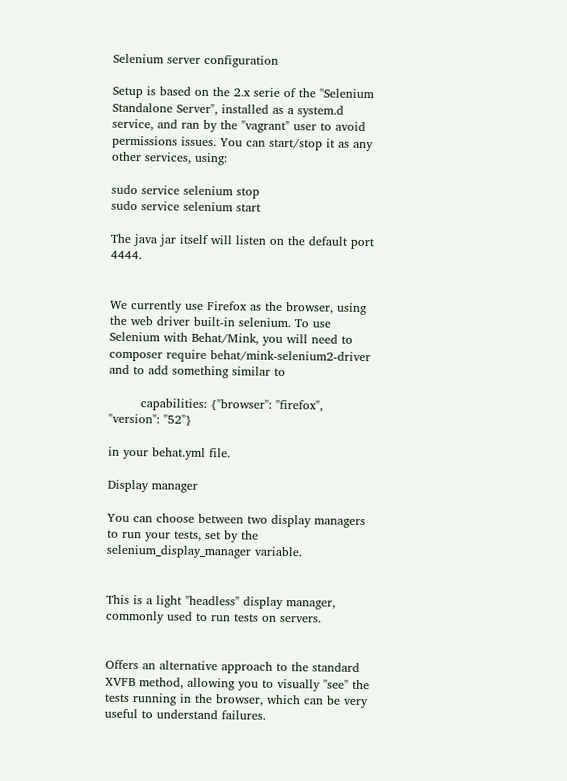Selenium server configuration

Setup is based on the 2.x serie of the "Selenium Standalone Server", installed as a system.d service, and ran by the "vagrant" user to avoid permissions issues. You can start/stop it as any other services, using:

sudo service selenium stop
sudo service selenium start

The java jar itself will listen on the default port 4444.


We currently use Firefox as the browser, using the web driver built-in selenium. To use Selenium with Behat/Mink, you will need to composer require behat/mink-selenium2-driver and to add something similar to

        capabilities: {"browser": "firefox", "version": "52"}

in your behat.yml file.

Display manager

You can choose between two display managers to run your tests, set by the selenium_display_manager variable.


This is a light "headless" display manager, commonly used to run tests on servers.


Offers an alternative approach to the standard XVFB method, allowing you to visually "see" the tests running in the browser, which can be very useful to understand failures.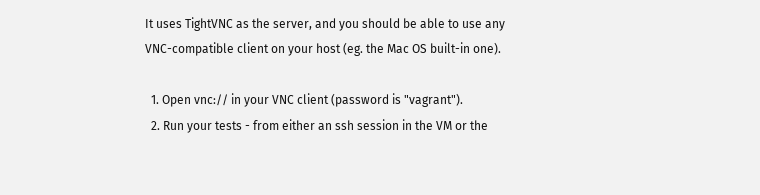It uses TightVNC as the server, and you should be able to use any VNC-compatible client on your host (eg. the Mac OS built-in one).

  1. Open vnc:// in your VNC client (password is "vagrant").
  2. Run your tests - from either an ssh session in the VM or the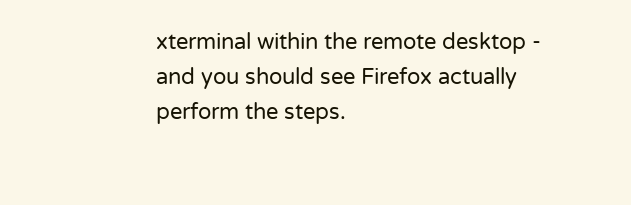xterminal within the remote desktop - and you should see Firefox actually perform the steps.